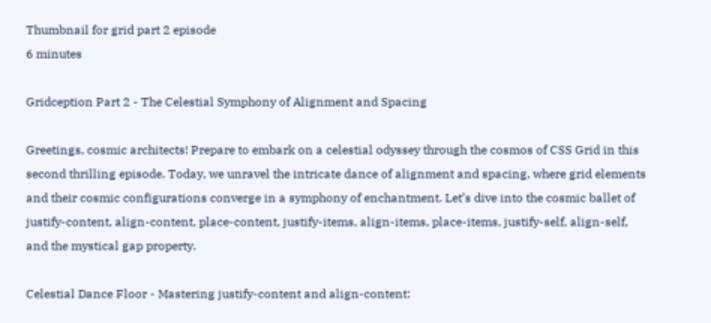Thumbnail for grid part 2 episode
6 minutes

Gridception Part 2 - The Celestial Symphony of Alignment and Spacing

Greetings, cosmic architects! Prepare to embark on a celestial odyssey through the cosmos of CSS Grid in this second thrilling episode. Today, we unravel the intricate dance of alignment and spacing, where grid elements and their cosmic configurations converge in a symphony of enchantment. Let’s dive into the cosmic ballet of justify-content, align-content, place-content, justify-items, align-items, place-items, justify-self, align-self, and the mystical gap property.

Celestial Dance Floor - Mastering justify-content and align-content: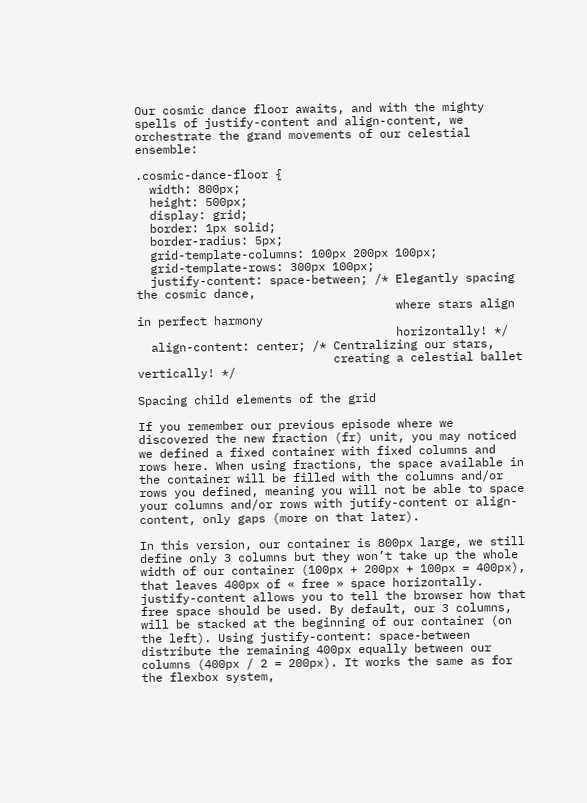Our cosmic dance floor awaits, and with the mighty spells of justify-content and align-content, we orchestrate the grand movements of our celestial ensemble:

.cosmic-dance-floor {
  width: 800px;
  height: 500px;
  display: grid;
  border: 1px solid;
  border-radius: 5px;
  grid-template-columns: 100px 200px 100px;
  grid-template-rows: 300px 100px;
  justify-content: space-between; /* Elegantly spacing the cosmic dance,
                                     where stars align in perfect harmony
                                     horizontally! */
  align-content: center; /* Centralizing our stars,
                            creating a celestial ballet vertically! */

Spacing child elements of the grid

If you remember our previous episode where we discovered the new fraction (fr) unit, you may noticed we defined a fixed container with fixed columns and rows here. When using fractions, the space available in the container will be filled with the columns and/or rows you defined, meaning you will not be able to space your columns and/or rows with jutify-content or align-content, only gaps (more on that later).

In this version, our container is 800px large, we still define only 3 columns but they won’t take up the whole width of our container (100px + 200px + 100px = 400px), that leaves 400px of « free » space horizontally. justify-content allows you to tell the browser how that free space should be used. By default, our 3 columns, will be stacked at the beginning of our container (on the left). Using justify-content: space-between distribute the remaining 400px equally between our columns (400px / 2 = 200px). It works the same as for the flexbox system,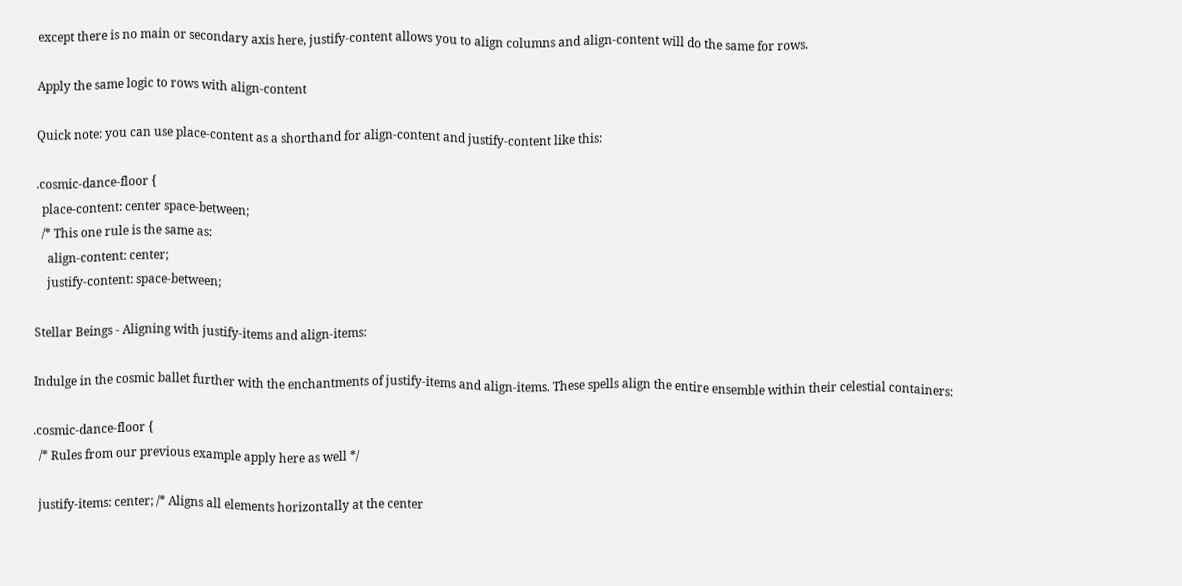except there is no main or secondary axis here, justify-content allows you to align columns and align-content will do the same for rows.

Apply the same logic to rows with align-content

Quick note: you can use place-content as a shorthand for align-content and justify-content like this:

.cosmic-dance-floor {
  place-content: center space-between;
  /* This one rule is the same as:
    align-content: center;
    justify-content: space-between;

Stellar Beings - Aligning with justify-items and align-items:

Indulge in the cosmic ballet further with the enchantments of justify-items and align-items. These spells align the entire ensemble within their celestial containers:

.cosmic-dance-floor {
  /* Rules from our previous example apply here as well */

  justify-items: center; /* Aligns all elements horizontally at the center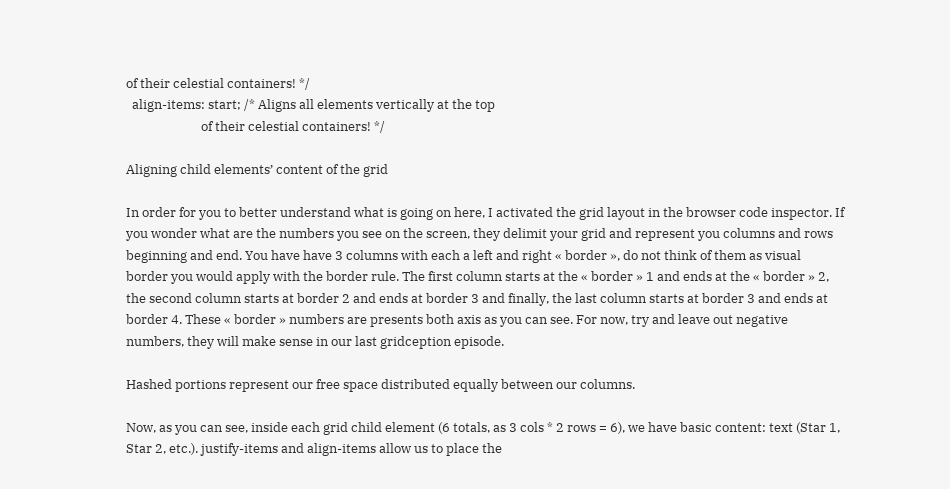of their celestial containers! */
  align-items: start; /* Aligns all elements vertically at the top
                         of their celestial containers! */

Aligning child elements’ content of the grid

In order for you to better understand what is going on here, I activated the grid layout in the browser code inspector. If you wonder what are the numbers you see on the screen, they delimit your grid and represent you columns and rows beginning and end. You have have 3 columns with each a left and right « border », do not think of them as visual border you would apply with the border rule. The first column starts at the « border » 1 and ends at the « border » 2, the second column starts at border 2 and ends at border 3 and finally, the last column starts at border 3 and ends at border 4. These « border » numbers are presents both axis as you can see. For now, try and leave out negative numbers, they will make sense in our last gridception episode.

Hashed portions represent our free space distributed equally between our columns.

Now, as you can see, inside each grid child element (6 totals, as 3 cols * 2 rows = 6), we have basic content: text (Star 1, Star 2, etc.). justify-items and align-items allow us to place the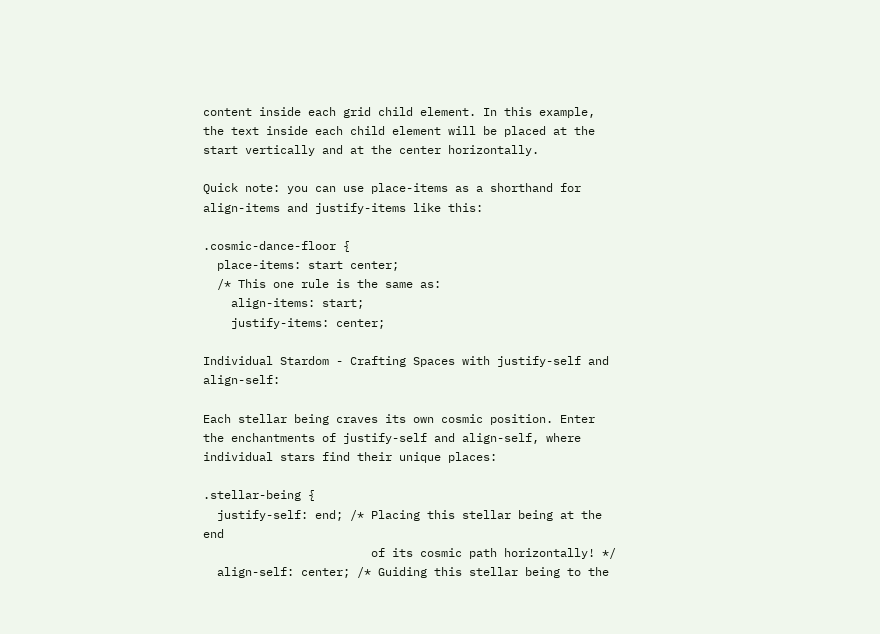content inside each grid child element. In this example, the text inside each child element will be placed at the start vertically and at the center horizontally.

Quick note: you can use place-items as a shorthand for align-items and justify-items like this:

.cosmic-dance-floor {
  place-items: start center;
  /* This one rule is the same as:
    align-items: start;
    justify-items: center;

Individual Stardom - Crafting Spaces with justify-self and align-self:

Each stellar being craves its own cosmic position. Enter the enchantments of justify-self and align-self, where individual stars find their unique places:

.stellar-being {
  justify-self: end; /* Placing this stellar being at the end
                        of its cosmic path horizontally! */
  align-self: center; /* Guiding this stellar being to the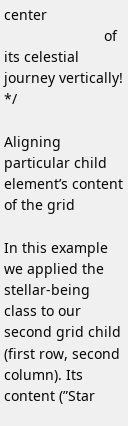center
                         of its celestial journey vertically! */

Aligning particular child element’s content of the grid

In this example we applied the stellar-being class to our second grid child (first row, second column). Its content (”Star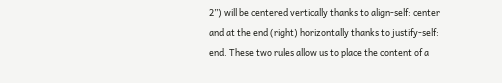2”) will be centered vertically thanks to align-self: center and at the end (right) horizontally thanks to justify-self: end. These two rules allow us to place the content of a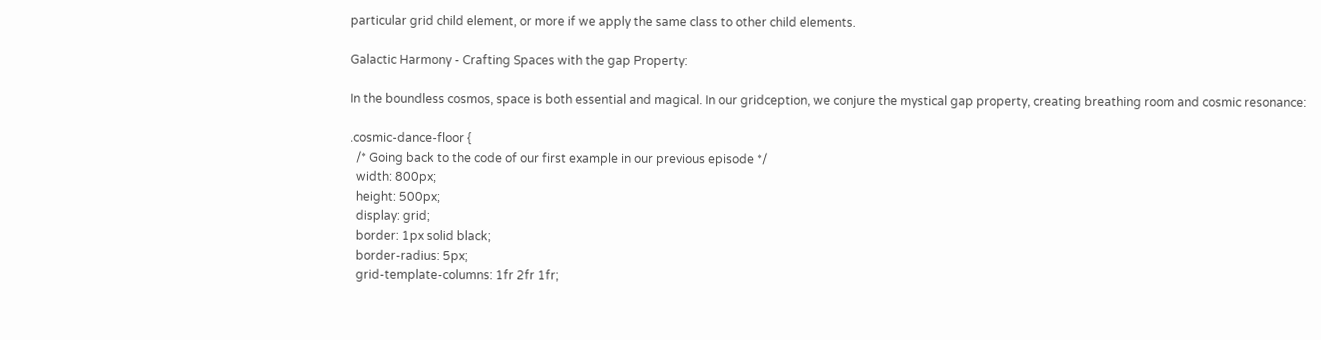particular grid child element, or more if we apply the same class to other child elements.

Galactic Harmony - Crafting Spaces with the gap Property:

In the boundless cosmos, space is both essential and magical. In our gridception, we conjure the mystical gap property, creating breathing room and cosmic resonance:

.cosmic-dance-floor {
  /* Going back to the code of our first example in our previous episode */
  width: 800px;
  height: 500px;
  display: grid;
  border: 1px solid black;
  border-radius: 5px;
  grid-template-columns: 1fr 2fr 1fr;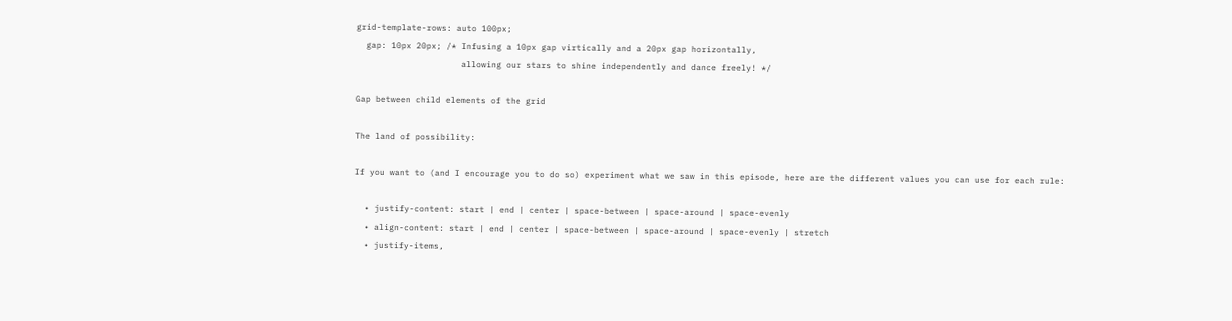grid-template-rows: auto 100px;
  gap: 10px 20px; /* Infusing a 10px gap virtically and a 20px gap horizontally,
                     allowing our stars to shine independently and dance freely! */

Gap between child elements of the grid

The land of possibility:

If you want to (and I encourage you to do so) experiment what we saw in this episode, here are the different values you can use for each rule:

  • justify-content: start | end | center | space-between | space-around | space-evenly
  • align-content: start | end | center | space-between | space-around | space-evenly | stretch
  • justify-items,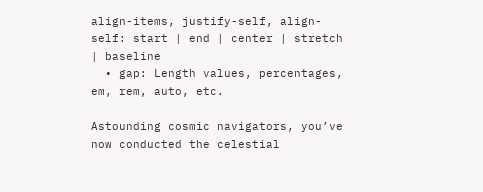align-items, justify-self, align-self: start | end | center | stretch | baseline
  • gap: Length values, percentages, em, rem, auto, etc.

Astounding cosmic navigators, you’ve now conducted the celestial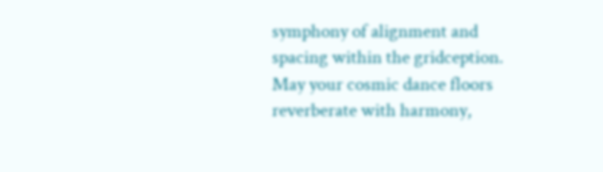symphony of alignment and spacing within the gridception. May your cosmic dance floors reverberate with harmony,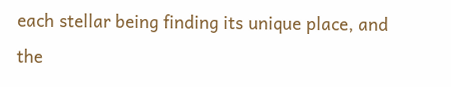each stellar being finding its unique place, and the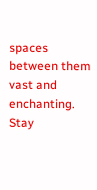spaces between them vast and enchanting. Stay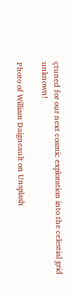çtuned for our next cosmic exploration into the celestial grid unknown!

Photo of William Daigneault on Unsplash